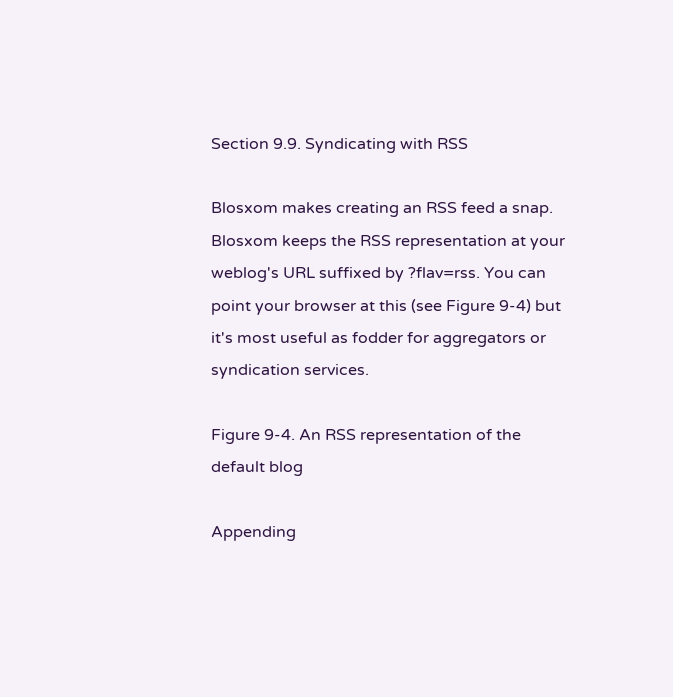Section 9.9. Syndicating with RSS

Blosxom makes creating an RSS feed a snap. Blosxom keeps the RSS representation at your weblog's URL suffixed by ?flav=rss. You can point your browser at this (see Figure 9-4) but it's most useful as fodder for aggregators or syndication services.

Figure 9-4. An RSS representation of the default blog

Appending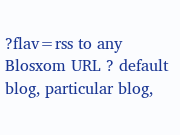?flav=rss to any Blosxom URL ? default blog, particular blog,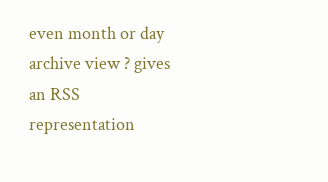even month or day archive view ? gives an RSS representation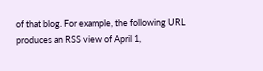of that blog. For example, the following URL produces an RSS view of April 1,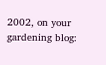2002, on your gardening blog: